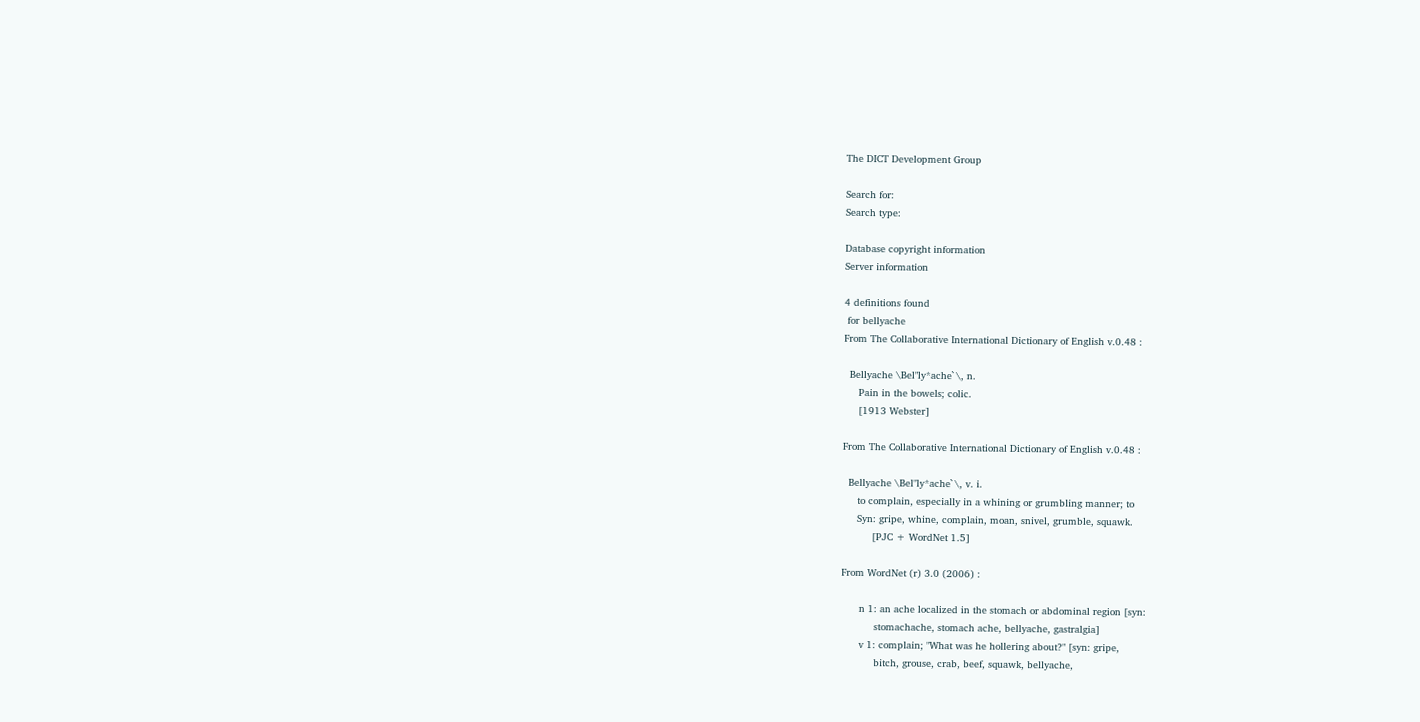The DICT Development Group

Search for:
Search type:

Database copyright information
Server information

4 definitions found
 for bellyache
From The Collaborative International Dictionary of English v.0.48 :

  Bellyache \Bel"ly*ache`\, n.
     Pain in the bowels; colic.
     [1913 Webster]

From The Collaborative International Dictionary of English v.0.48 :

  Bellyache \Bel"ly*ache`\, v. i.
     to complain, especially in a whining or grumbling manner; to
     Syn: gripe, whine, complain, moan, snivel, grumble, squawk.
          [PJC + WordNet 1.5]

From WordNet (r) 3.0 (2006) :

      n 1: an ache localized in the stomach or abdominal region [syn:
           stomachache, stomach ache, bellyache, gastralgia]
      v 1: complain; "What was he hollering about?" [syn: gripe,
           bitch, grouse, crab, beef, squawk, bellyache,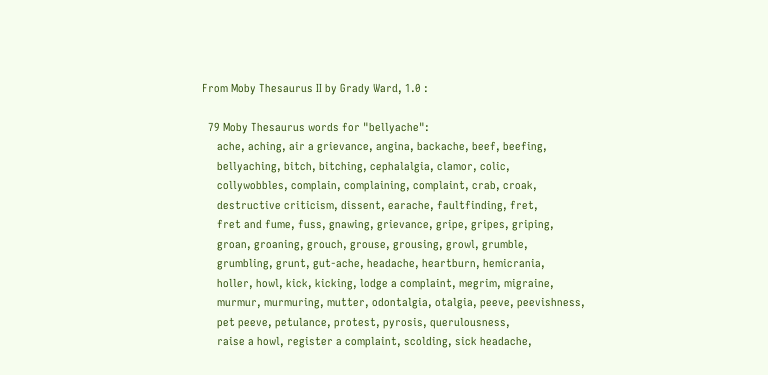From Moby Thesaurus II by Grady Ward, 1.0 :

  79 Moby Thesaurus words for "bellyache":
     ache, aching, air a grievance, angina, backache, beef, beefing,
     bellyaching, bitch, bitching, cephalalgia, clamor, colic,
     collywobbles, complain, complaining, complaint, crab, croak,
     destructive criticism, dissent, earache, faultfinding, fret,
     fret and fume, fuss, gnawing, grievance, gripe, gripes, griping,
     groan, groaning, grouch, grouse, grousing, growl, grumble,
     grumbling, grunt, gut-ache, headache, heartburn, hemicrania,
     holler, howl, kick, kicking, lodge a complaint, megrim, migraine,
     murmur, murmuring, mutter, odontalgia, otalgia, peeve, peevishness,
     pet peeve, petulance, protest, pyrosis, querulousness,
     raise a howl, register a complaint, scolding, sick headache,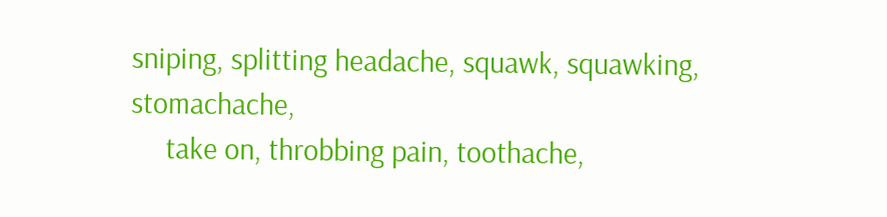sniping, splitting headache, squawk, squawking, stomachache,
     take on, throbbing pain, toothache,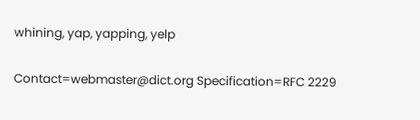whining, yap, yapping, yelp

Contact=webmaster@dict.org Specification=RFC 2229